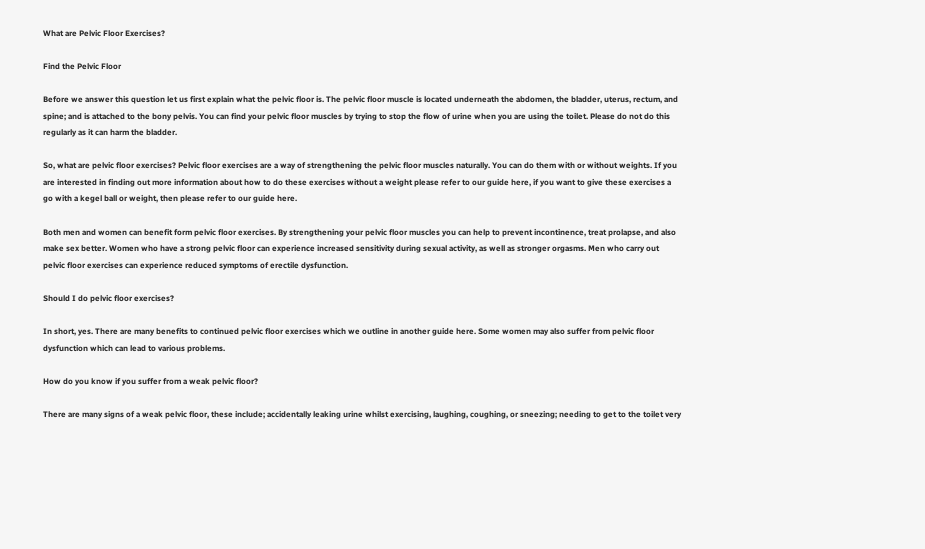What are Pelvic Floor Exercises?

Find the Pelvic Floor

Before we answer this question let us first explain what the pelvic floor is. The pelvic floor muscle is located underneath the abdomen, the bladder, uterus, rectum, and spine; and is attached to the bony pelvis. You can find your pelvic floor muscles by trying to stop the flow of urine when you are using the toilet. Please do not do this regularly as it can harm the bladder.

So, what are pelvic floor exercises? Pelvic floor exercises are a way of strengthening the pelvic floor muscles naturally. You can do them with or without weights. If you are interested in finding out more information about how to do these exercises without a weight please refer to our guide here, if you want to give these exercises a go with a kegel ball or weight, then please refer to our guide here.

Both men and women can benefit form pelvic floor exercises. By strengthening your pelvic floor muscles you can help to prevent incontinence, treat prolapse, and also make sex better. Women who have a strong pelvic floor can experience increased sensitivity during sexual activity, as well as stronger orgasms. Men who carry out pelvic floor exercises can experience reduced symptoms of erectile dysfunction.

Should I do pelvic floor exercises?

In short, yes. There are many benefits to continued pelvic floor exercises which we outline in another guide here. Some women may also suffer from pelvic floor dysfunction which can lead to various problems.

How do you know if you suffer from a weak pelvic floor?

There are many signs of a weak pelvic floor, these include; accidentally leaking urine whilst exercising, laughing, coughing, or sneezing; needing to get to the toilet very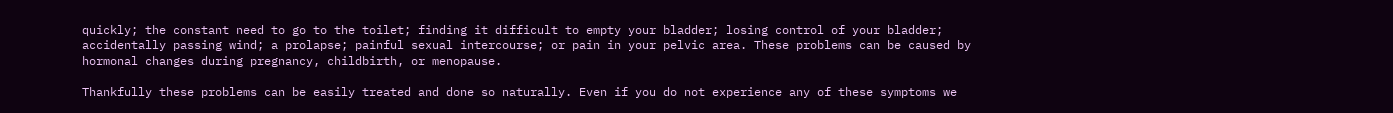quickly; the constant need to go to the toilet; finding it difficult to empty your bladder; losing control of your bladder; accidentally passing wind; a prolapse; painful sexual intercourse; or pain in your pelvic area. These problems can be caused by hormonal changes during pregnancy, childbirth, or menopause.

Thankfully these problems can be easily treated and done so naturally. Even if you do not experience any of these symptoms we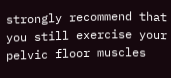strongly recommend that you still exercise your pelvic floor muscles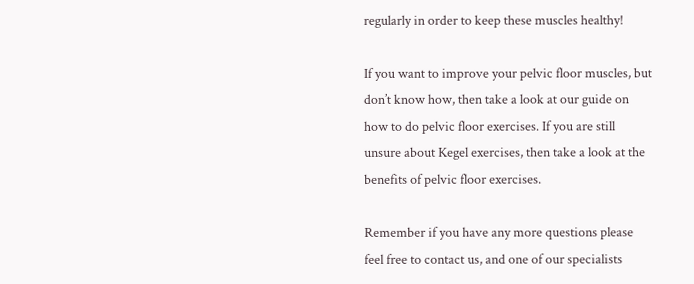regularly in order to keep these muscles healthy!

If you want to improve your pelvic floor muscles, but don’t know how, then take a look at our guide on how to do pelvic floor exercises. If you are still unsure about Kegel exercises, then take a look at the benefits of pelvic floor exercises.

Remember if you have any more questions please feel free to contact us, and one of our specialists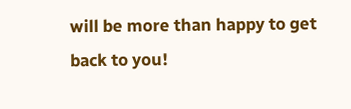will be more than happy to get back to you!